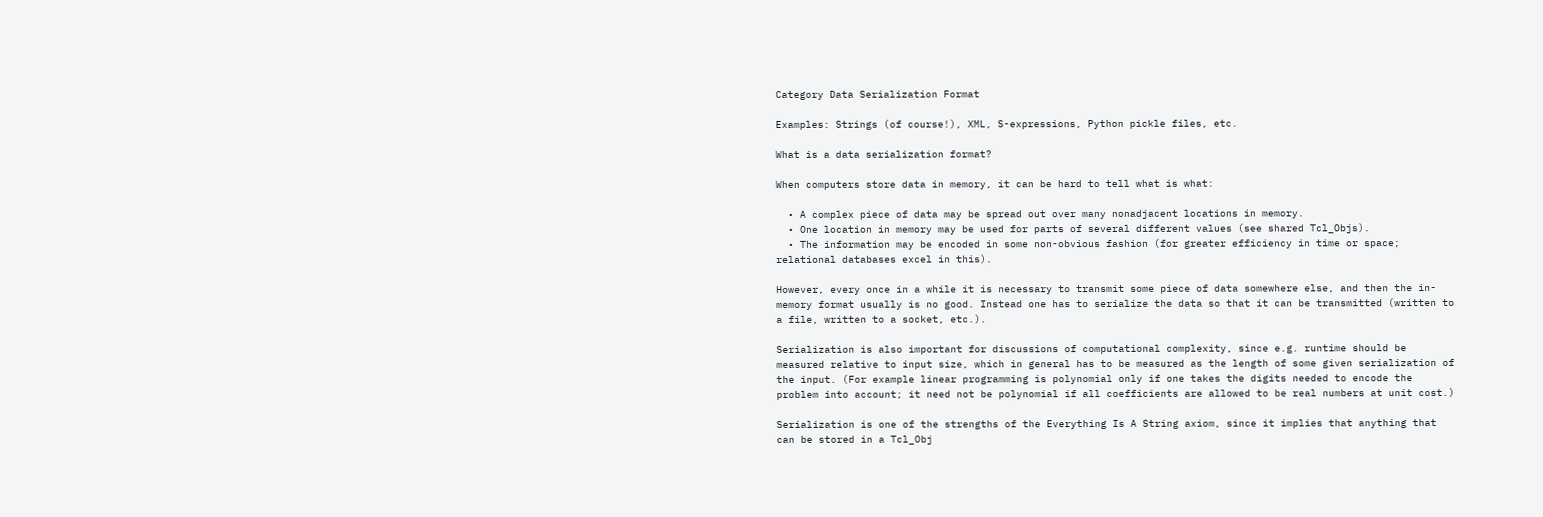Category Data Serialization Format

Examples: Strings (of course!), XML, S-expressions, Python pickle files, etc.

What is a data serialization format?

When computers store data in memory, it can be hard to tell what is what:

  • A complex piece of data may be spread out over many nonadjacent locations in memory.
  • One location in memory may be used for parts of several different values (see shared Tcl_Objs).
  • The information may be encoded in some non-obvious fashion (for greater efficiency in time or space; relational databases excel in this).

However, every once in a while it is necessary to transmit some piece of data somewhere else, and then the in-memory format usually is no good. Instead one has to serialize the data so that it can be transmitted (written to a file, written to a socket, etc.).

Serialization is also important for discussions of computational complexity, since e.g. runtime should be measured relative to input size, which in general has to be measured as the length of some given serialization of the input. (For example linear programming is polynomial only if one takes the digits needed to encode the problem into account; it need not be polynomial if all coefficients are allowed to be real numbers at unit cost.)

Serialization is one of the strengths of the Everything Is A String axiom, since it implies that anything that can be stored in a Tcl_Obj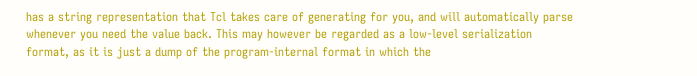has a string representation that Tcl takes care of generating for you, and will automatically parse whenever you need the value back. This may however be regarded as a low-level serialization format, as it is just a dump of the program-internal format in which the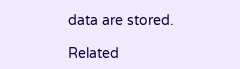data are stored.

Related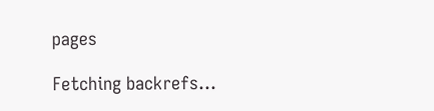pages

Fetching backrefs...